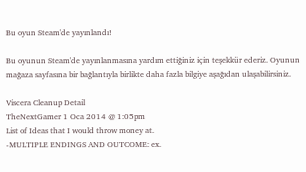Bu oyun Steam'de yayınlandı!

Bu oyunun Steam'de yayınlanmasına yardım ettiğiniz için teşekkür ederiz. Oyunun mağaza sayfasına bir bağlantıyla birlikte daha fazla bilgiye aşağıdan ulaşabilirsiniz.

Viscera Cleanup Detail
TheNextGamer 1 Oca 2014 @ 1:05pm
List of Ideas that I would throw money at.
-MULTIPLE ENDINGS AND OUTCOME: ex.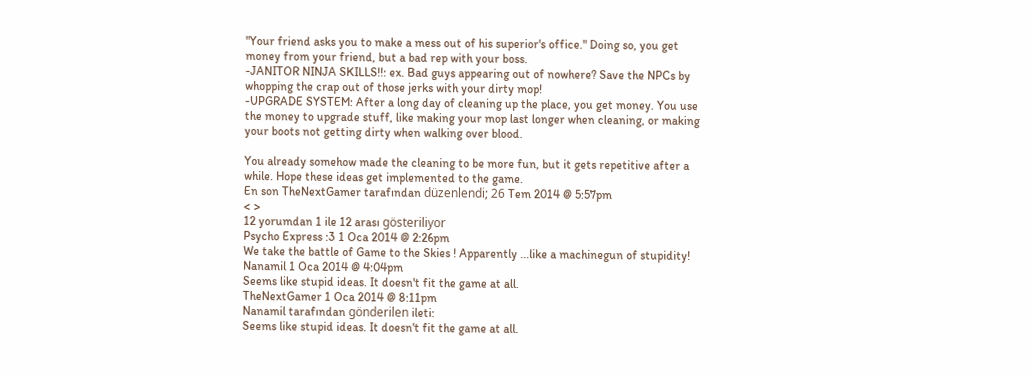"Your friend asks you to make a mess out of his superior's office." Doing so, you get money from your friend, but a bad rep with your boss.
-JANITOR NINJA SKILLS!!: ex. Bad guys appearing out of nowhere? Save the NPCs by whopping the crap out of those jerks with your dirty mop!
-UPGRADE SYSTEM: After a long day of cleaning up the place, you get money. You use the money to upgrade stuff, like making your mop last longer when cleaning, or making your boots not getting dirty when walking over blood.

You already somehow made the cleaning to be more fun, but it gets repetitive after a while. Hope these ideas get implemented to the game.
En son TheNextGamer tarafından düzenlendi; 26 Tem 2014 @ 5:57pm
< >
12 yorumdan 1 ile 12 arası gösteriliyor
Psycho Express :3 1 Oca 2014 @ 2:26pm
We take the battle of Game to the Skies ! Apparently ...like a machinegun of stupidity!
Nanamil 1 Oca 2014 @ 4:04pm
Seems like stupid ideas. It doesn't fit the game at all.
TheNextGamer 1 Oca 2014 @ 8:11pm
Nanamil tarafından gönderilen ileti:
Seems like stupid ideas. It doesn't fit the game at all.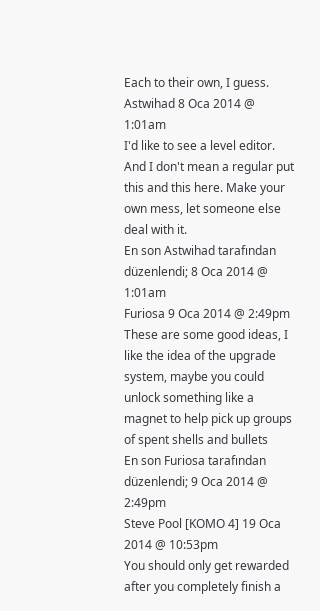Each to their own, I guess.
Astwihad 8 Oca 2014 @ 1:01am
I'd like to see a level editor. And I don't mean a regular put this and this here. Make your own mess, let someone else deal with it.
En son Astwihad tarafından düzenlendi; 8 Oca 2014 @ 1:01am
Furiosa 9 Oca 2014 @ 2:49pm
These are some good ideas, I like the idea of the upgrade system, maybe you could unlock something like a magnet to help pick up groups of spent shells and bullets
En son Furiosa tarafından düzenlendi; 9 Oca 2014 @ 2:49pm
Steve Pool [KOMO 4] 19 Oca 2014 @ 10:53pm
You should only get rewarded after you completely finish a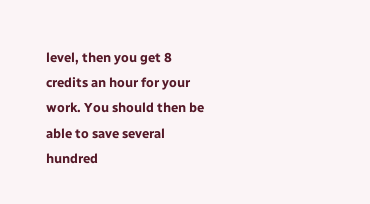level, then you get 8 credits an hour for your work. You should then be able to save several hundred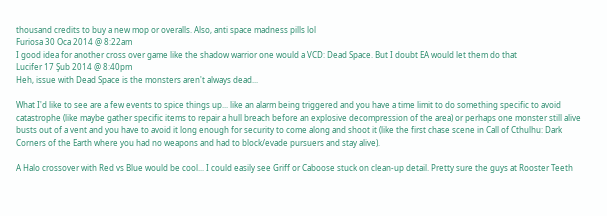thousand credits to buy a new mop or overalls. Also, anti space madness pills lol
Furiosa 30 Oca 2014 @ 8:22am
I good idea for another cross over game like the shadow warrior one would a VCD: Dead Space. But I doubt EA would let them do that
Lucifer 17 Şub 2014 @ 8:40pm
Heh, issue with Dead Space is the monsters aren't always dead...

What I'd like to see are a few events to spice things up... like an alarm being triggered and you have a time limit to do something specific to avoid catastrophe (like maybe gather specific items to repair a hull breach before an explosive decompression of the area) or perhaps one monster still alive busts out of a vent and you have to avoid it long enough for security to come along and shoot it (like the first chase scene in Call of Cthulhu: Dark Corners of the Earth where you had no weapons and had to block/evade pursuers and stay alive).

A Halo crossover with Red vs Blue would be cool... I could easily see Griff or Caboose stuck on clean-up detail. Pretty sure the guys at Rooster Teeth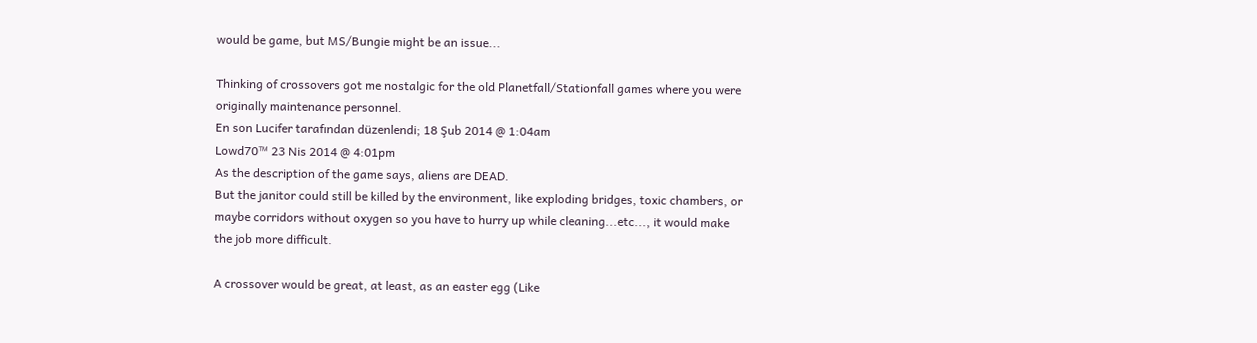would be game, but MS/Bungie might be an issue...

Thinking of crossovers got me nostalgic for the old Planetfall/Stationfall games where you were originally maintenance personnel.
En son Lucifer tarafından düzenlendi; 18 Şub 2014 @ 1:04am
Lowd70™ 23 Nis 2014 @ 4:01pm
As the description of the game says, aliens are DEAD.
But the janitor could still be killed by the environment, like exploding bridges, toxic chambers, or maybe corridors without oxygen so you have to hurry up while cleaning...etc..., it would make the job more difficult.

A crossover would be great, at least, as an easter egg (Like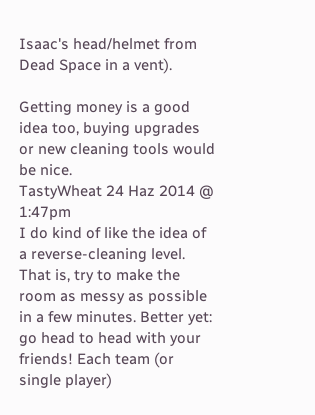Isaac's head/helmet from Dead Space in a vent).

Getting money is a good idea too, buying upgrades or new cleaning tools would be nice.
TastyWheat 24 Haz 2014 @ 1:47pm
I do kind of like the idea of a reverse-cleaning level. That is, try to make the room as messy as possible in a few minutes. Better yet: go head to head with your friends! Each team (or single player)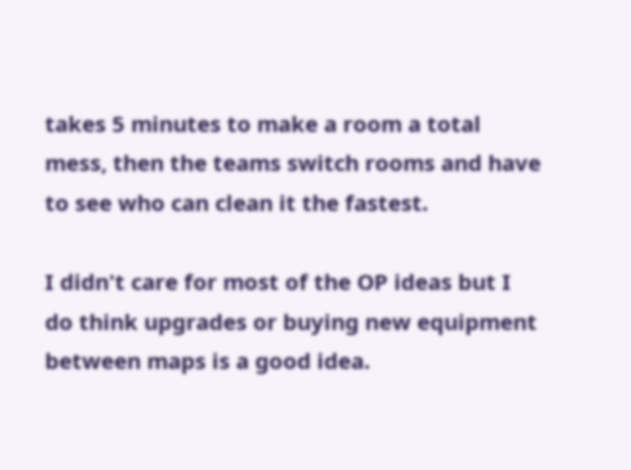takes 5 minutes to make a room a total mess, then the teams switch rooms and have to see who can clean it the fastest.

I didn't care for most of the OP ideas but I do think upgrades or buying new equipment between maps is a good idea.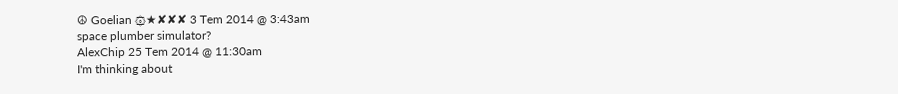☮ Goelian ۞★✘✘✘ 3 Tem 2014 @ 3:43am
space plumber simulator?
AlexChip 25 Tem 2014 @ 11:30am
I'm thinking about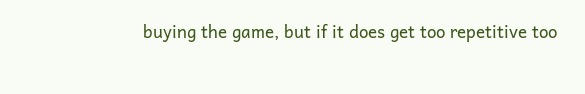buying the game, but if it does get too repetitive too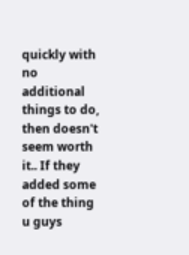quickly with no additional things to do, then doesn't seem worth it.. If they added some of the thing u guys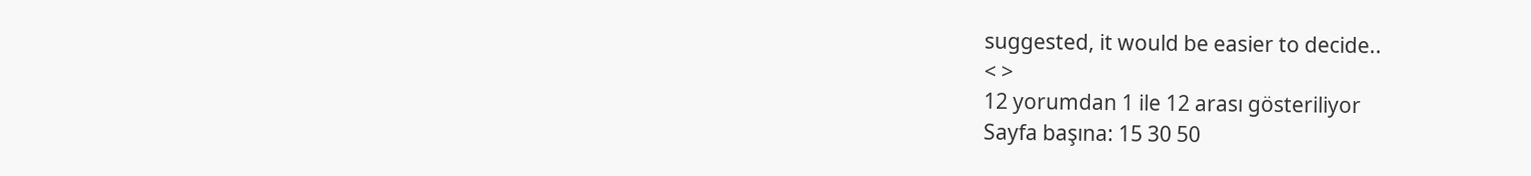suggested, it would be easier to decide..
< >
12 yorumdan 1 ile 12 arası gösteriliyor
Sayfa başına: 15 30 50